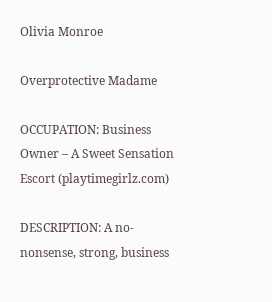Olivia Monroe

Overprotective Madame

OCCUPATION: Business Owner – A Sweet Sensation Escort (playtimegirlz.com)

DESCRIPTION: A no-nonsense, strong, business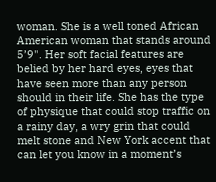woman. She is a well toned African American woman that stands around 5’9". Her soft facial features are belied by her hard eyes, eyes that have seen more than any person should in their life. She has the type of physique that could stop traffic on a rainy day, a wry grin that could melt stone and New York accent that can let you know in a moment’s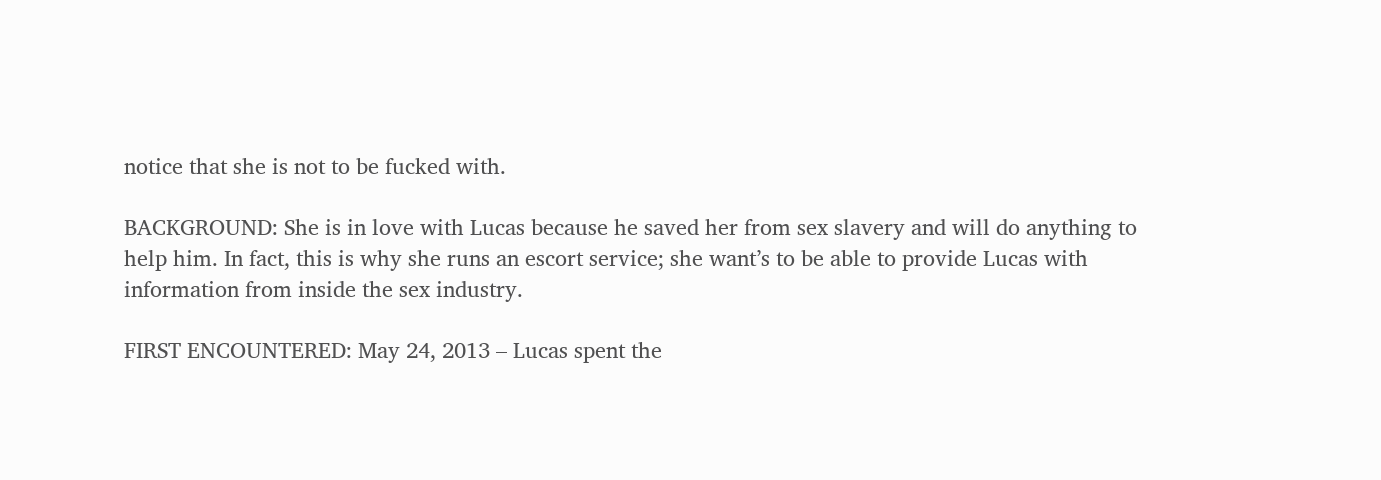notice that she is not to be fucked with.

BACKGROUND: She is in love with Lucas because he saved her from sex slavery and will do anything to help him. In fact, this is why she runs an escort service; she want’s to be able to provide Lucas with information from inside the sex industry.

FIRST ENCOUNTERED: May 24, 2013 – Lucas spent the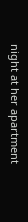night at her apartment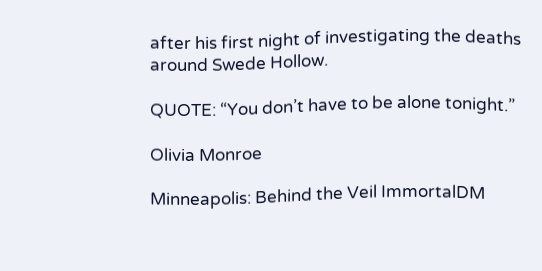after his first night of investigating the deaths around Swede Hollow.

QUOTE: “You don’t have to be alone tonight.”

Olivia Monroe

Minneapolis: Behind the Veil ImmortalDM